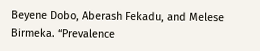Beyene Dobo, Aberash Fekadu, and Melese Birmeka. “Prevalence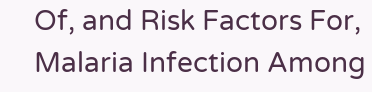Of, and Risk Factors For, Malaria Infection Among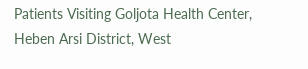Patients Visiting Goljota Health Center, Heben Arsi District, West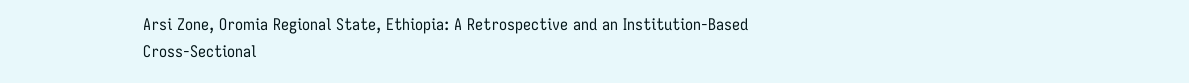Arsi Zone, Oromia Regional State, Ethiopia: A Retrospective and an Institution-Based Cross-Sectional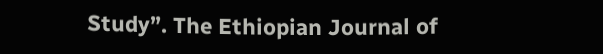Study”. The Ethiopian Journal of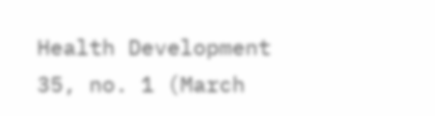Health Development 35, no. 1 (March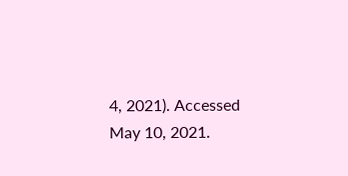4, 2021). Accessed May 10, 2021.